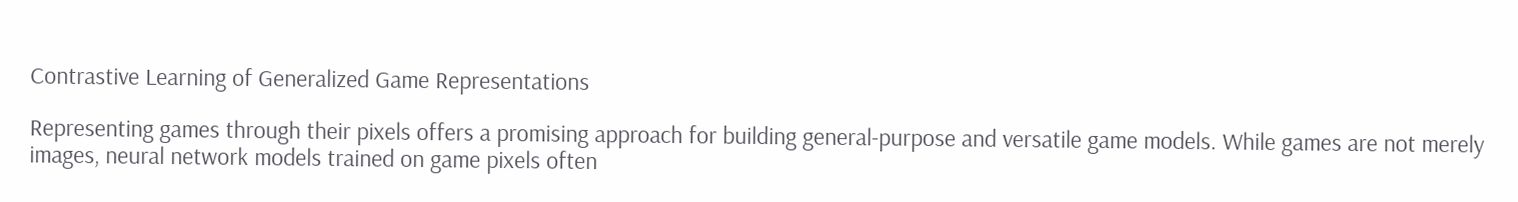Contrastive Learning of Generalized Game Representations

Representing games through their pixels offers a promising approach for building general-purpose and versatile game models. While games are not merely images, neural network models trained on game pixels often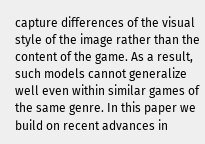capture differences of the visual style of the image rather than the content of the game. As a result, such models cannot generalize well even within similar games of the same genre. In this paper we build on recent advances in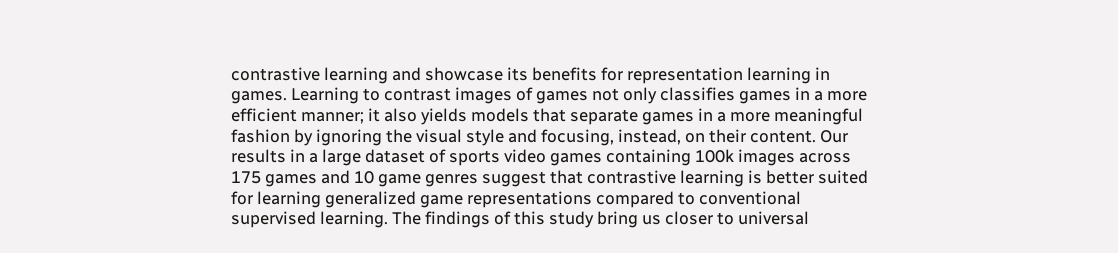contrastive learning and showcase its benefits for representation learning in games. Learning to contrast images of games not only classifies games in a more efficient manner; it also yields models that separate games in a more meaningful fashion by ignoring the visual style and focusing, instead, on their content. Our results in a large dataset of sports video games containing 100k images across 175 games and 10 game genres suggest that contrastive learning is better suited for learning generalized game representations compared to conventional supervised learning. The findings of this study bring us closer to universal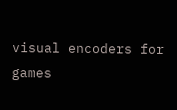visual encoders for games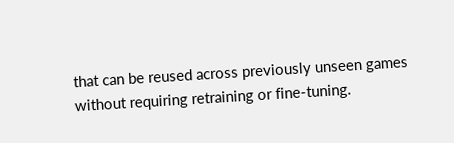that can be reused across previously unseen games without requiring retraining or fine-tuning.